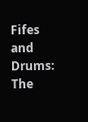Fifes and Drums: The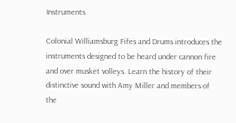Instruments

Colonial Williamsburg Fifes and Drums introduces the instruments designed to be heard under cannon fire and over musket volleys. Learn the history of their distinctive sound with Amy Miller and members of the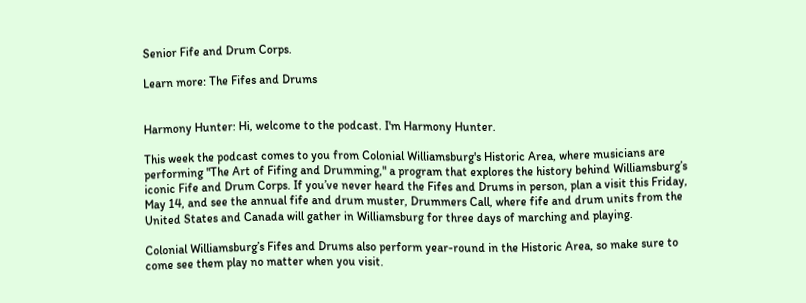Senior Fife and Drum Corps.

Learn more: The Fifes and Drums


Harmony Hunter: Hi, welcome to the podcast. I'm Harmony Hunter.

This week the podcast comes to you from Colonial Williamsburg's Historic Area, where musicians are performing "The Art of Fifing and Drumming," a program that explores the history behind Williamsburg’s iconic Fife and Drum Corps. If you’ve never heard the Fifes and Drums in person, plan a visit this Friday, May 14, and see the annual fife and drum muster, Drummers Call, where fife and drum units from the United States and Canada will gather in Williamsburg for three days of marching and playing.

Colonial Williamsburg’s Fifes and Drums also perform year-round in the Historic Area, so make sure to come see them play no matter when you visit.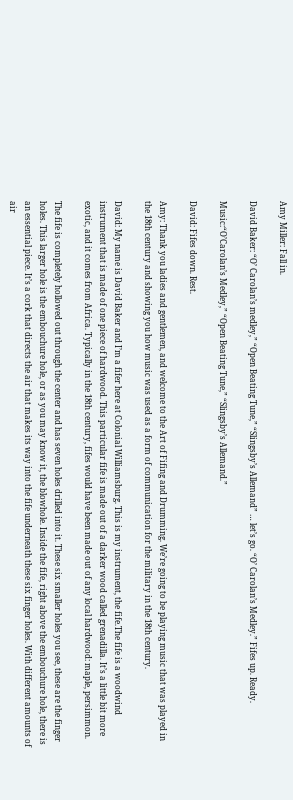Amy Miller: Fall in.

David Baker: “O’ Carolan’s medley,” “Open Beating Tune,” “Slingsby’s Allemand” … let’s go. “O’ Carolan’s Medley.” Fifes up. Ready.

Music:“O’Carolan’s Medley,” “Open Beating Tune,” “Slingsby’s Allemand.”

David: Fifes down. Rest.

Amy: Thank you ladies and gentlemen, and welcome to the Art of Fifing and Drumming. We’re going to be playing music that was played in the 18th century and showing you how music was used as a form of communication for the military in the 18th century.

David: My name is David Baker and I’m a fifer here at Colonial Williamsburg. This is my instrument, the fife.The fife is a woodwind instrument that is made of one piece of hardwood. This particular fife is made out of a darker wood called grenadilla. It’s a little bit more exotic, and it comes from Africa. Typically in the 18th century, fifes would have been made out of any local hardwood: maple, persimmon.

The fife is completely hollowed out through the center and has seven holes drilled into it. These six smaller holes you see, these are the finger holes. This larger hole is the embouchure hole, or as you may know it, the blowhole. Inside the fife, right above the embouchure hole, there is an essential piece. It’s a cork that directs the air that makes its way into the fife underneath these six finger holes. With different amounts of air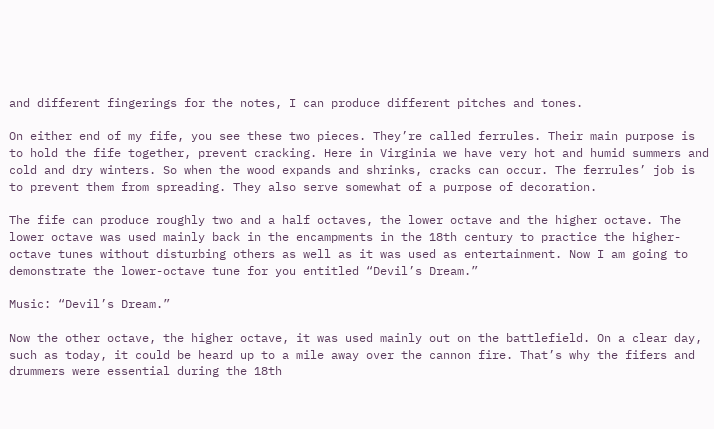and different fingerings for the notes, I can produce different pitches and tones.

On either end of my fife, you see these two pieces. They’re called ferrules. Their main purpose is to hold the fife together, prevent cracking. Here in Virginia we have very hot and humid summers and cold and dry winters. So when the wood expands and shrinks, cracks can occur. The ferrules’ job is to prevent them from spreading. They also serve somewhat of a purpose of decoration.

The fife can produce roughly two and a half octaves, the lower octave and the higher octave. The lower octave was used mainly back in the encampments in the 18th century to practice the higher-octave tunes without disturbing others as well as it was used as entertainment. Now I am going to demonstrate the lower-octave tune for you entitled “Devil’s Dream.”

Music: “Devil’s Dream.”

Now the other octave, the higher octave, it was used mainly out on the battlefield. On a clear day, such as today, it could be heard up to a mile away over the cannon fire. That’s why the fifers and drummers were essential during the 18th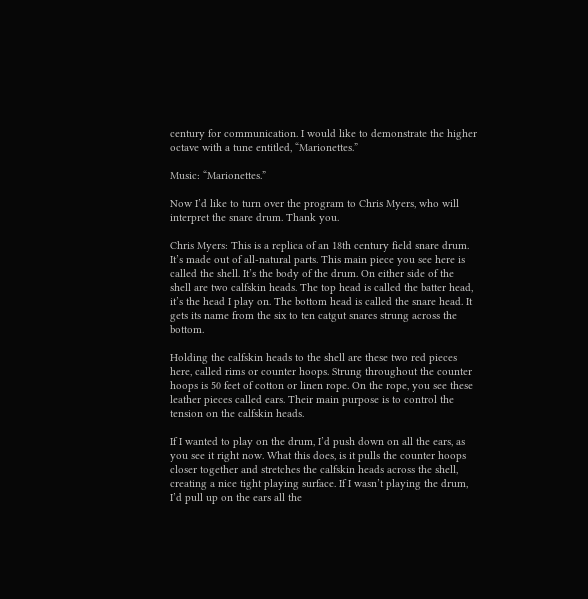century for communication. I would like to demonstrate the higher octave with a tune entitled, “Marionettes.”

Music: “Marionettes.”

Now I’d like to turn over the program to Chris Myers, who will interpret the snare drum. Thank you.

Chris Myers: This is a replica of an 18th century field snare drum. It’s made out of all-natural parts. This main piece you see here is called the shell. It’s the body of the drum. On either side of the shell are two calfskin heads. The top head is called the batter head, it’s the head I play on. The bottom head is called the snare head. It gets its name from the six to ten catgut snares strung across the bottom.

Holding the calfskin heads to the shell are these two red pieces here, called rims or counter hoops. Strung throughout the counter hoops is 50 feet of cotton or linen rope. On the rope, you see these leather pieces called ears. Their main purpose is to control the tension on the calfskin heads.

If I wanted to play on the drum, I’d push down on all the ears, as you see it right now. What this does, is it pulls the counter hoops closer together and stretches the calfskin heads across the shell, creating a nice tight playing surface. If I wasn’t playing the drum, I’d pull up on the ears all the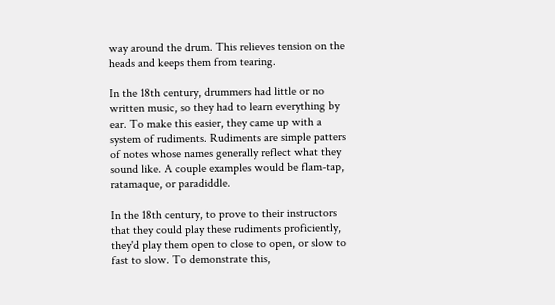way around the drum. This relieves tension on the heads and keeps them from tearing.

In the 18th century, drummers had little or no written music, so they had to learn everything by ear. To make this easier, they came up with a system of rudiments. Rudiments are simple patters of notes whose names generally reflect what they sound like. A couple examples would be flam-tap, ratamaque, or paradiddle.

In the 18th century, to prove to their instructors that they could play these rudiments proficiently, they'd play them open to close to open, or slow to fast to slow. To demonstrate this,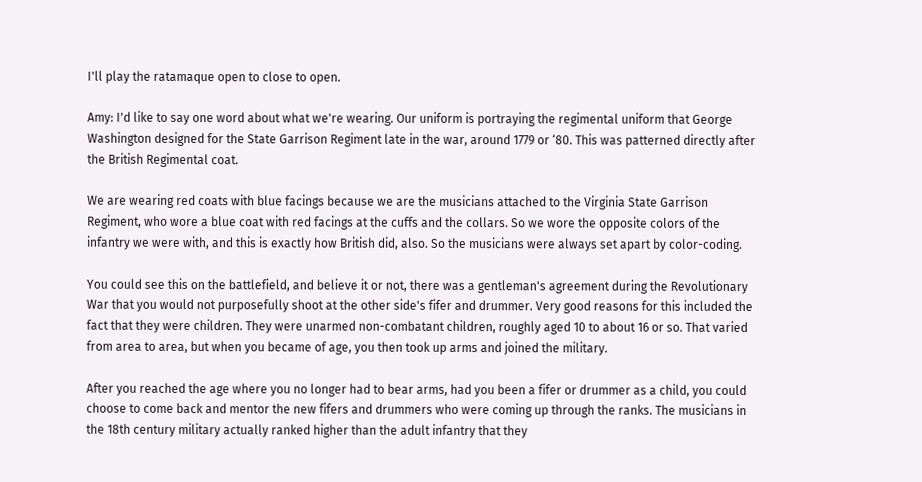I'll play the ratamaque open to close to open.

Amy: I'd like to say one word about what we're wearing. Our uniform is portraying the regimental uniform that George Washington designed for the State Garrison Regiment late in the war, around 1779 or ‘80. This was patterned directly after the British Regimental coat.

We are wearing red coats with blue facings because we are the musicians attached to the Virginia State Garrison Regiment, who wore a blue coat with red facings at the cuffs and the collars. So we wore the opposite colors of the infantry we were with, and this is exactly how British did, also. So the musicians were always set apart by color-coding.

You could see this on the battlefield, and believe it or not, there was a gentleman's agreement during the Revolutionary War that you would not purposefully shoot at the other side's fifer and drummer. Very good reasons for this included the fact that they were children. They were unarmed non-combatant children, roughly aged 10 to about 16 or so. That varied from area to area, but when you became of age, you then took up arms and joined the military.

After you reached the age where you no longer had to bear arms, had you been a fifer or drummer as a child, you could choose to come back and mentor the new fifers and drummers who were coming up through the ranks. The musicians in the 18th century military actually ranked higher than the adult infantry that they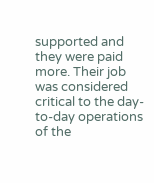supported and they were paid more. Their job was considered critical to the day-to-day operations of the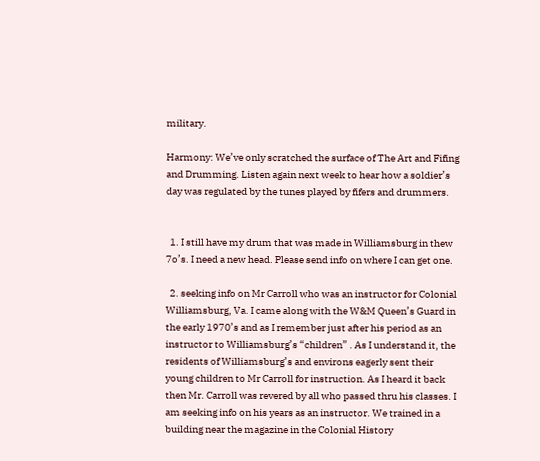military.

Harmony: We’ve only scratched the surface of The Art and Fifing and Drumming. Listen again next week to hear how a soldier’s day was regulated by the tunes played by fifers and drummers.


  1. I still have my drum that was made in Williamsburg in thew 7o’s. I need a new head. Please send info on where I can get one.

  2. seeking info on Mr Carroll who was an instructor for Colonial Williamsburg, Va. I came along with the W&M Queen’s Guard in the early 1970’s and as I remember just after his period as an instructor to Williamsburg’s “children” . As I understand it, the residents of Williamsburg’s and environs eagerly sent their young children to Mr Carroll for instruction. As I heard it back then Mr. Carroll was revered by all who passed thru his classes. I am seeking info on his years as an instructor. We trained in a building near the magazine in the Colonial History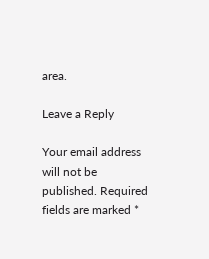area.

Leave a Reply

Your email address will not be published. Required fields are marked *